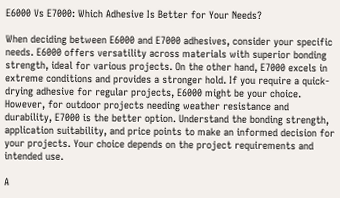E6000 Vs E7000: Which Adhesive Is Better for Your Needs?

When deciding between E6000 and E7000 adhesives, consider your specific needs. E6000 offers versatility across materials with superior bonding strength, ideal for various projects. On the other hand, E7000 excels in extreme conditions and provides a stronger hold. If you require a quick-drying adhesive for regular projects, E6000 might be your choice. However, for outdoor projects needing weather resistance and durability, E7000 is the better option. Understand the bonding strength, application suitability, and price points to make an informed decision for your projects. Your choice depends on the project requirements and intended use.

A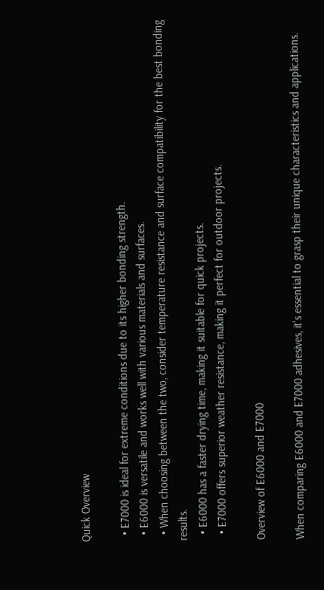Quick Overview

  • E7000 is ideal for extreme conditions due to its higher bonding strength.
  • E6000 is versatile and works well with various materials and surfaces.
  • When choosing between the two, consider temperature resistance and surface compatibility for the best bonding results.
  • E6000 has a faster drying time, making it suitable for quick projects.
  • E7000 offers superior weather resistance, making it perfect for outdoor projects.

Overview of E6000 and E7000

When comparing E6000 and E7000 adhesives, it's essential to grasp their unique characteristics and applications.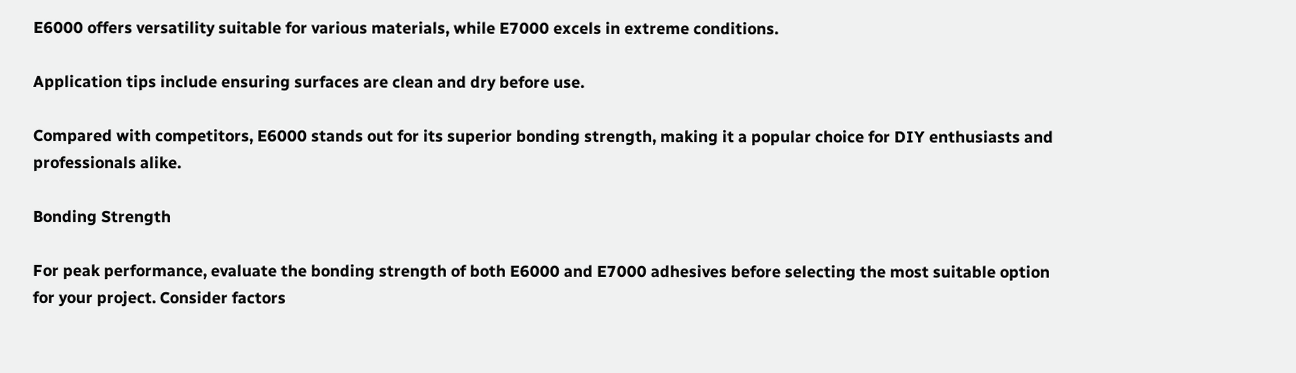E6000 offers versatility suitable for various materials, while E7000 excels in extreme conditions.

Application tips include ensuring surfaces are clean and dry before use.

Compared with competitors, E6000 stands out for its superior bonding strength, making it a popular choice for DIY enthusiasts and professionals alike.

Bonding Strength

For peak performance, evaluate the bonding strength of both E6000 and E7000 adhesives before selecting the most suitable option for your project. Consider factors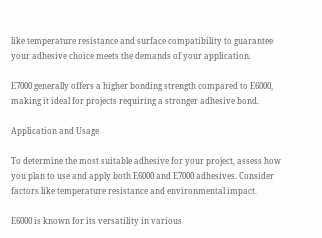like temperature resistance and surface compatibility to guarantee your adhesive choice meets the demands of your application.

E7000 generally offers a higher bonding strength compared to E6000, making it ideal for projects requiring a stronger adhesive bond.

Application and Usage

To determine the most suitable adhesive for your project, assess how you plan to use and apply both E6000 and E7000 adhesives. Consider factors like temperature resistance and environmental impact.

E6000 is known for its versatility in various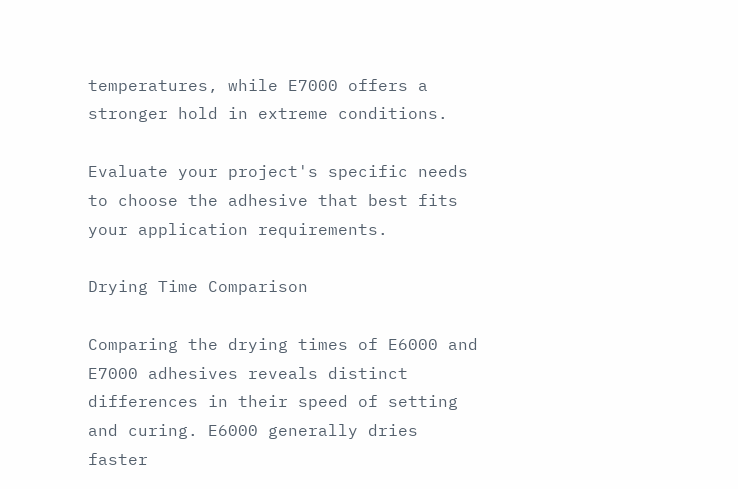temperatures, while E7000 offers a stronger hold in extreme conditions.

Evaluate your project's specific needs to choose the adhesive that best fits your application requirements.

Drying Time Comparison

Comparing the drying times of E6000 and E7000 adhesives reveals distinct differences in their speed of setting and curing. E6000 generally dries faster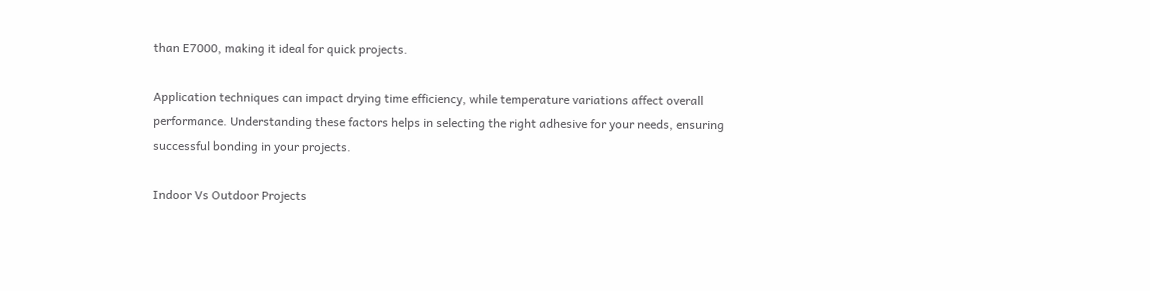than E7000, making it ideal for quick projects.

Application techniques can impact drying time efficiency, while temperature variations affect overall performance. Understanding these factors helps in selecting the right adhesive for your needs, ensuring successful bonding in your projects.

Indoor Vs Outdoor Projects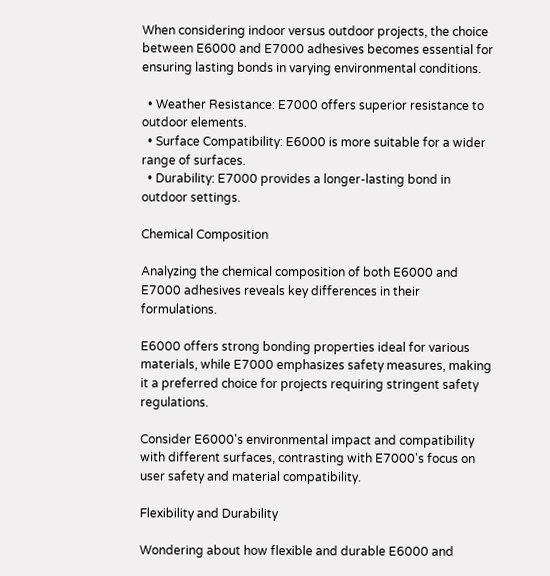When considering indoor versus outdoor projects, the choice between E6000 and E7000 adhesives becomes essential for ensuring lasting bonds in varying environmental conditions.

  • Weather Resistance: E7000 offers superior resistance to outdoor elements.
  • Surface Compatibility: E6000 is more suitable for a wider range of surfaces.
  • Durability: E7000 provides a longer-lasting bond in outdoor settings.

Chemical Composition

Analyzing the chemical composition of both E6000 and E7000 adhesives reveals key differences in their formulations.

E6000 offers strong bonding properties ideal for various materials, while E7000 emphasizes safety measures, making it a preferred choice for projects requiring stringent safety regulations.

Consider E6000's environmental impact and compatibility with different surfaces, contrasting with E7000's focus on user safety and material compatibility.

Flexibility and Durability

Wondering about how flexible and durable E6000 and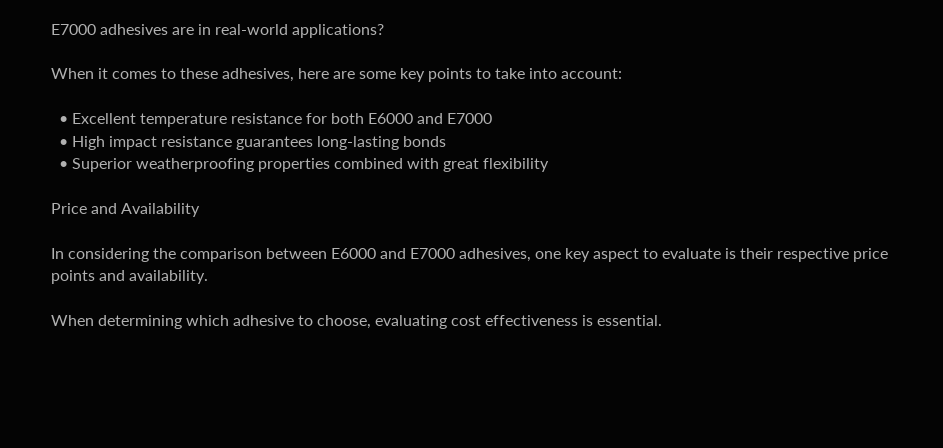E7000 adhesives are in real-world applications?

When it comes to these adhesives, here are some key points to take into account:

  • Excellent temperature resistance for both E6000 and E7000
  • High impact resistance guarantees long-lasting bonds
  • Superior weatherproofing properties combined with great flexibility

Price and Availability

In considering the comparison between E6000 and E7000 adhesives, one key aspect to evaluate is their respective price points and availability.

When determining which adhesive to choose, evaluating cost effectiveness is essential.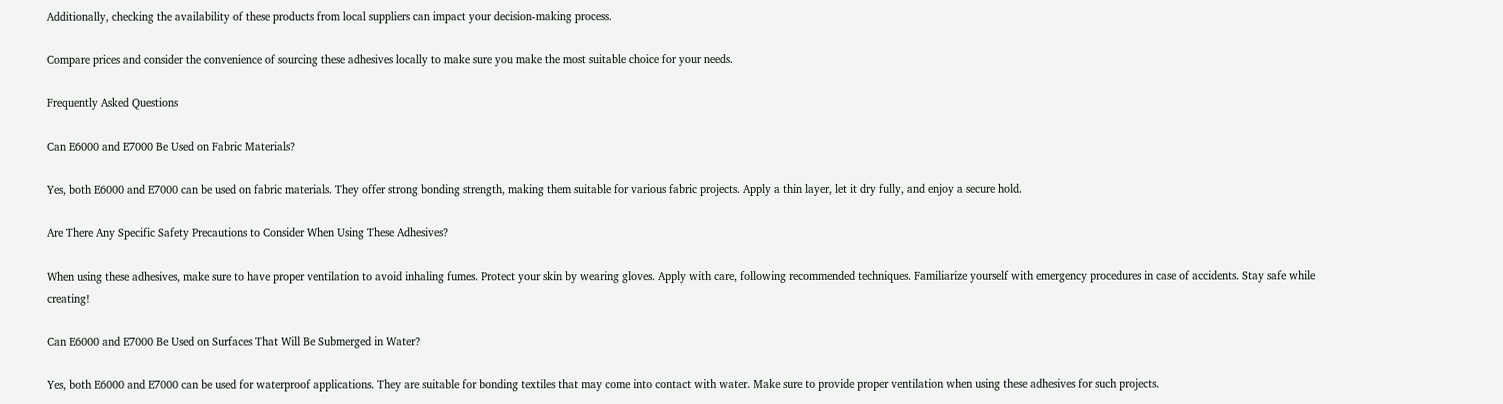Additionally, checking the availability of these products from local suppliers can impact your decision-making process.

Compare prices and consider the convenience of sourcing these adhesives locally to make sure you make the most suitable choice for your needs.

Frequently Asked Questions

Can E6000 and E7000 Be Used on Fabric Materials?

Yes, both E6000 and E7000 can be used on fabric materials. They offer strong bonding strength, making them suitable for various fabric projects. Apply a thin layer, let it dry fully, and enjoy a secure hold.

Are There Any Specific Safety Precautions to Consider When Using These Adhesives?

When using these adhesives, make sure to have proper ventilation to avoid inhaling fumes. Protect your skin by wearing gloves. Apply with care, following recommended techniques. Familiarize yourself with emergency procedures in case of accidents. Stay safe while creating!

Can E6000 and E7000 Be Used on Surfaces That Will Be Submerged in Water?

Yes, both E6000 and E7000 can be used for waterproof applications. They are suitable for bonding textiles that may come into contact with water. Make sure to provide proper ventilation when using these adhesives for such projects.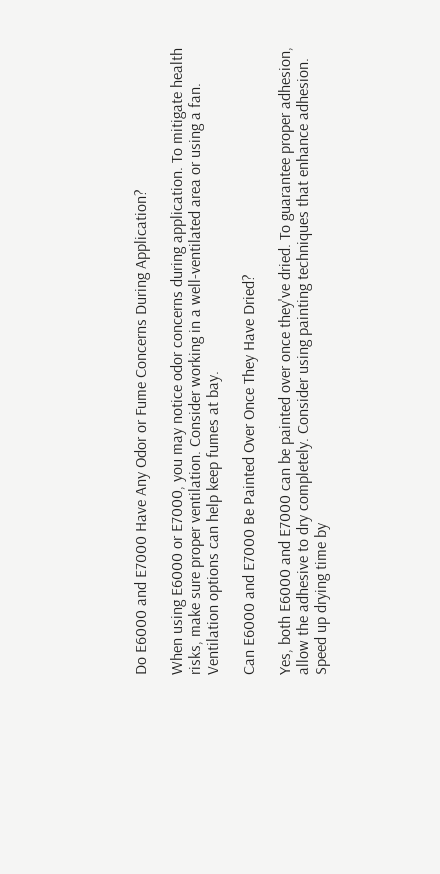Do E6000 and E7000 Have Any Odor or Fume Concerns During Application?

When using E6000 or E7000, you may notice odor concerns during application. To mitigate health risks, make sure proper ventilation. Consider working in a well-ventilated area or using a fan. Ventilation options can help keep fumes at bay.

Can E6000 and E7000 Be Painted Over Once They Have Dried?

Yes, both E6000 and E7000 can be painted over once they've dried. To guarantee proper adhesion, allow the adhesive to dry completely. Consider using painting techniques that enhance adhesion. Speed up drying time by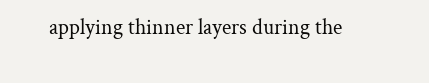applying thinner layers during the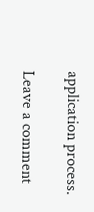application process.

Leave a comment